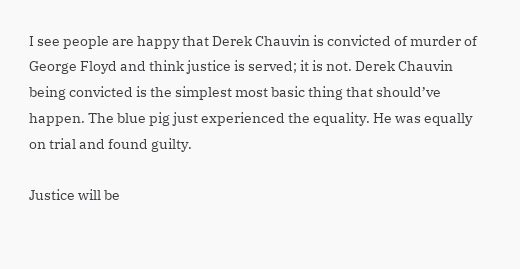I see people are happy that Derek Chauvin is convicted of murder of George Floyd and think justice is served; it is not. Derek Chauvin being convicted is the simplest most basic thing that should’ve happen. The blue pig just experienced the equality. He was equally on trial and found guilty.

Justice will be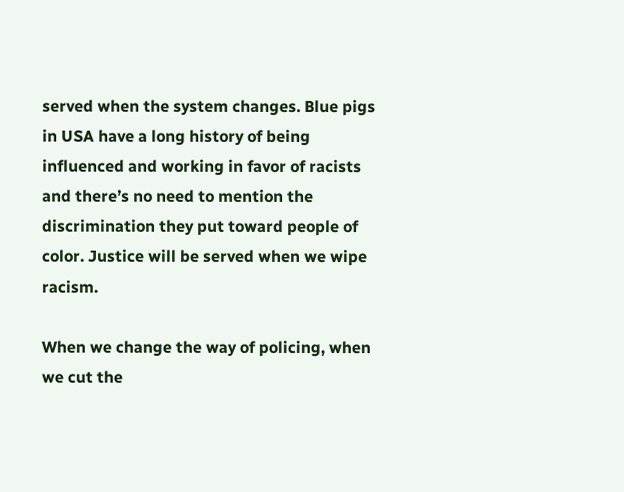served when the system changes. Blue pigs in USA have a long history of being influenced and working in favor of racists and there’s no need to mention the discrimination they put toward people of color. Justice will be served when we wipe racism.

When we change the way of policing, when we cut the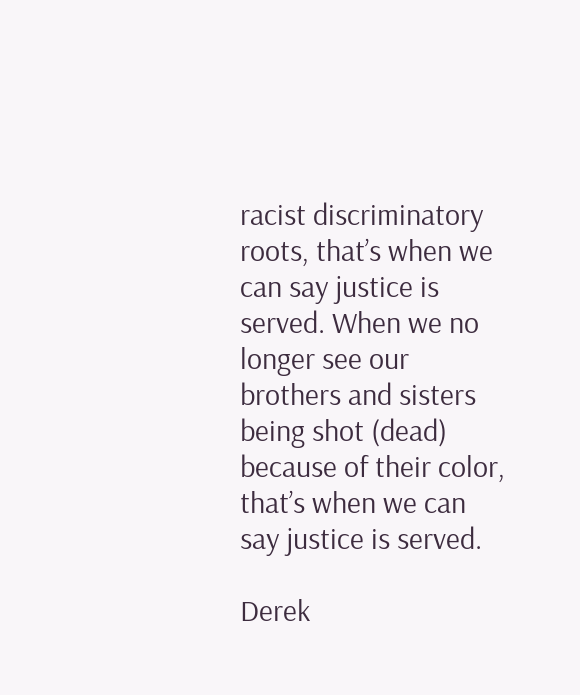racist discriminatory roots, that’s when we can say justice is served. When we no longer see our brothers and sisters being shot (dead) because of their color, that’s when we can say justice is served.

Derek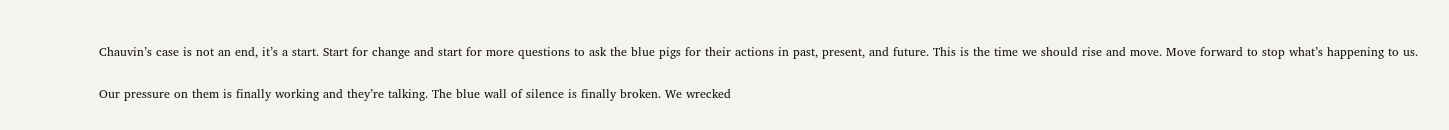Chauvin’s case is not an end, it’s a start. Start for change and start for more questions to ask the blue pigs for their actions in past, present, and future. This is the time we should rise and move. Move forward to stop what’s happening to us.

Our pressure on them is finally working and they’re talking. The blue wall of silence is finally broken. We wrecked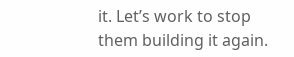it. Let’s work to stop them building it again.